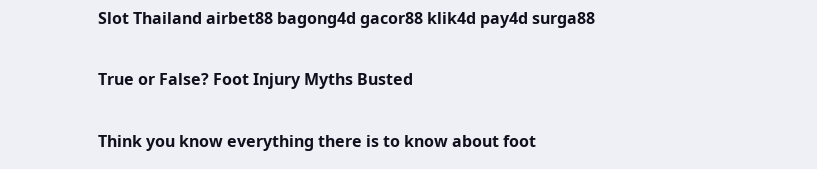Slot Thailand airbet88 bagong4d gacor88 klik4d pay4d surga88

True or False? Foot Injury Myths Busted

Think you know everything there is to know about foot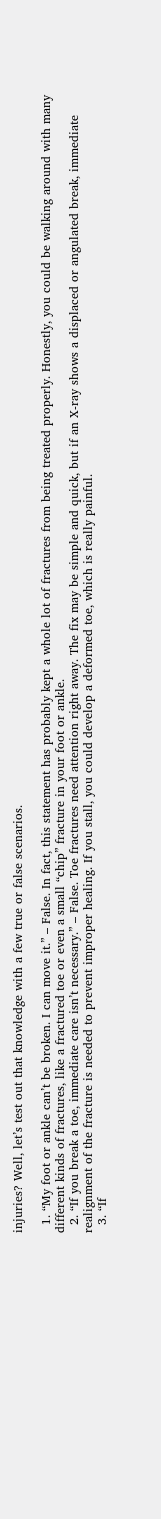injuries? Well, let’s test out that knowledge with a few true or false scenarios.

  1. “My foot or ankle can’t be broken. I can move it.” – False. In fact, this statement has probably kept a whole lot of fractures from being treated properly. Honestly, you could be walking around with many different kinds of fractures, like a fractured toe or even a small “chip” fracture in your foot or ankle.
  2. “If you break a toe, immediate care isn’t necessary.” – False. Toe fractures need attention right away. The fix may be simple and quick, but if an X-ray shows a displaced or angulated break, immediate realignment of the fracture is needed to prevent improper healing. If you stall, you could develop a deformed toe, which is really painful.
  3. “If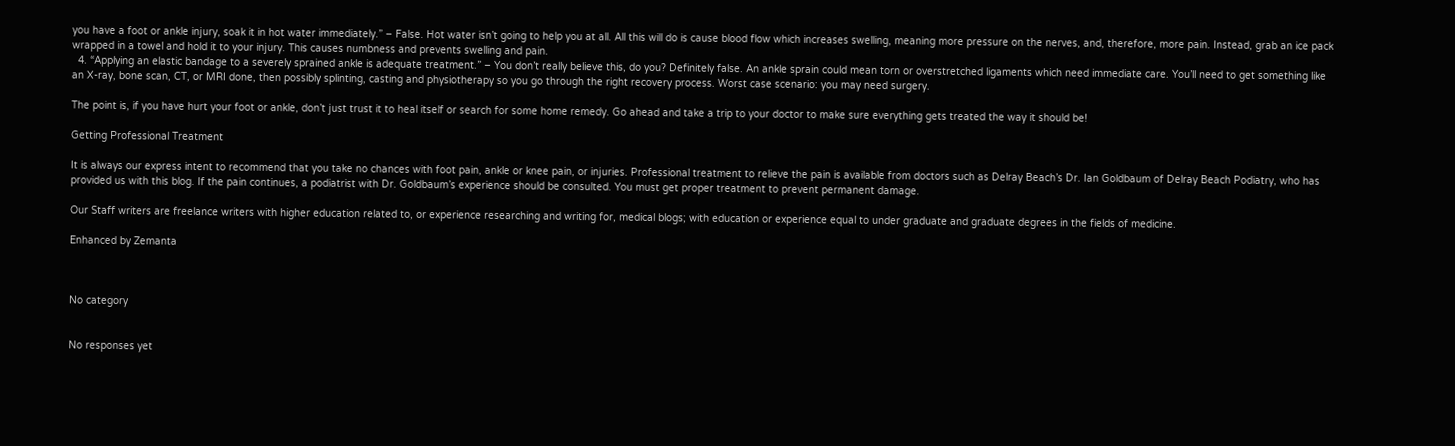you have a foot or ankle injury, soak it in hot water immediately.” – False. Hot water isn’t going to help you at all. All this will do is cause blood flow which increases swelling, meaning more pressure on the nerves, and, therefore, more pain. Instead, grab an ice pack wrapped in a towel and hold it to your injury. This causes numbness and prevents swelling and pain.
  4. “Applying an elastic bandage to a severely sprained ankle is adequate treatment.” – You don’t really believe this, do you? Definitely false. An ankle sprain could mean torn or overstretched ligaments which need immediate care. You’ll need to get something like an X-ray, bone scan, CT, or MRI done, then possibly splinting, casting and physiotherapy so you go through the right recovery process. Worst case scenario: you may need surgery.

The point is, if you have hurt your foot or ankle, don’t just trust it to heal itself or search for some home remedy. Go ahead and take a trip to your doctor to make sure everything gets treated the way it should be!

Getting Professional Treatment

It is always our express intent to recommend that you take no chances with foot pain, ankle or knee pain, or injuries. Professional treatment to relieve the pain is available from doctors such as Delray Beach’s Dr. Ian Goldbaum of Delray Beach Podiatry, who has provided us with this blog. If the pain continues, a podiatrist with Dr. Goldbaum’s experience should be consulted. You must get proper treatment to prevent permanent damage.

Our Staff writers are freelance writers with higher education related to, or experience researching and writing for, medical blogs; with education or experience equal to under graduate and graduate degrees in the fields of medicine.

Enhanced by Zemanta



No category


No responses yet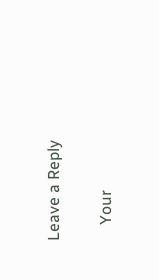Leave a Reply

    Your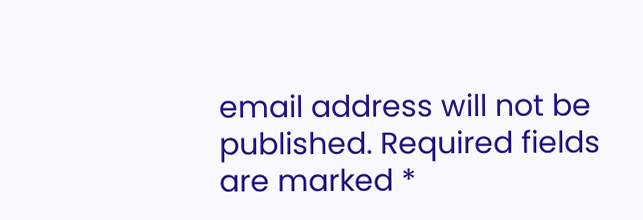email address will not be published. Required fields are marked *